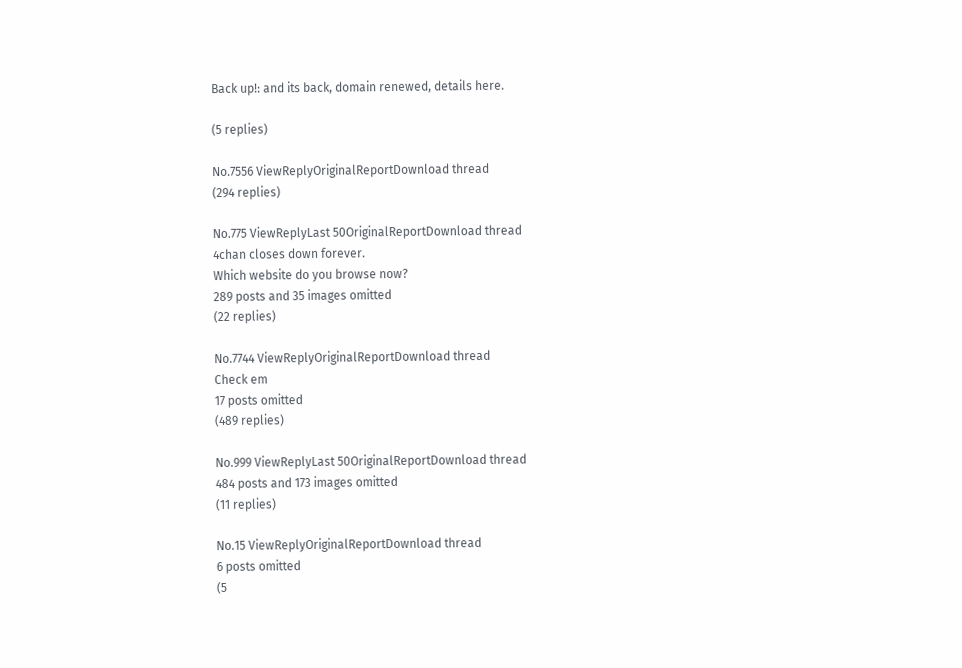Back up!: and its back, domain renewed, details here.

(5 replies)

No.7556 ViewReplyOriginalReportDownload thread
(294 replies)

No.775 ViewReplyLast 50OriginalReportDownload thread
4chan closes down forever.
Which website do you browse now?
289 posts and 35 images omitted
(22 replies)

No.7744 ViewReplyOriginalReportDownload thread
Check em
17 posts omitted
(489 replies)

No.999 ViewReplyLast 50OriginalReportDownload thread
484 posts and 173 images omitted
(11 replies)

No.15 ViewReplyOriginalReportDownload thread
6 posts omitted
(5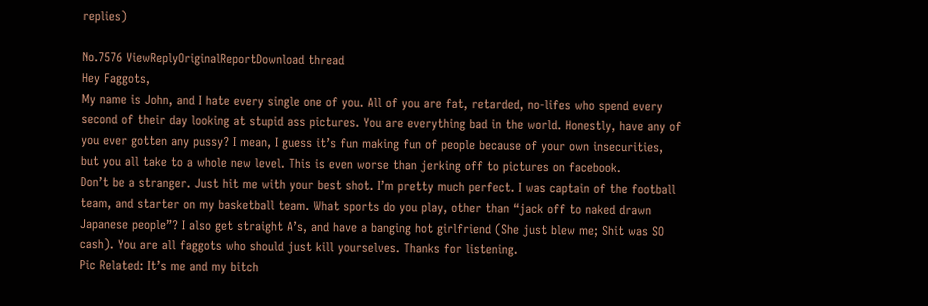replies)

No.7576 ViewReplyOriginalReportDownload thread
Hey Faggots,
My name is John, and I hate every single one of you. All of you are fat, retarded, no-lifes who spend every second of their day looking at stupid ass pictures. You are everything bad in the world. Honestly, have any of you ever gotten any pussy? I mean, I guess it’s fun making fun of people because of your own insecurities, but you all take to a whole new level. This is even worse than jerking off to pictures on facebook.
Don’t be a stranger. Just hit me with your best shot. I’m pretty much perfect. I was captain of the football team, and starter on my basketball team. What sports do you play, other than “jack off to naked drawn Japanese people”? I also get straight A’s, and have a banging hot girlfriend (She just blew me; Shit was SO cash). You are all faggots who should just kill yourselves. Thanks for listening.
Pic Related: It’s me and my bitch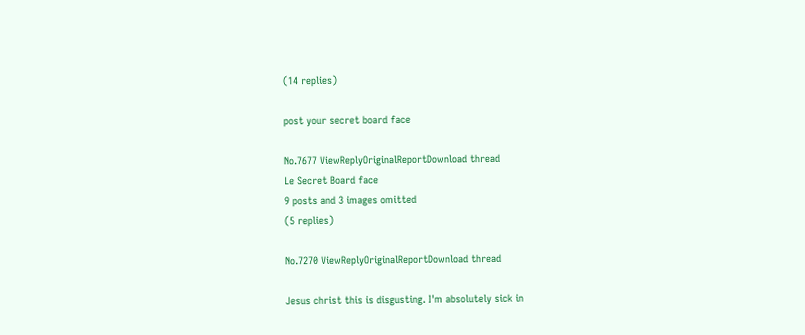(14 replies)

post your secret board face

No.7677 ViewReplyOriginalReportDownload thread
Le Secret Board face
9 posts and 3 images omitted
(5 replies)

No.7270 ViewReplyOriginalReportDownload thread

Jesus christ this is disgusting. I'm absolutely sick in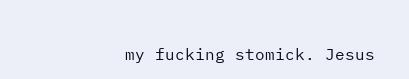my fucking stomick. Jesus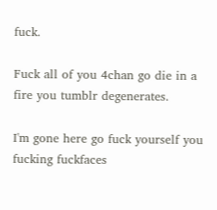fuck.

Fuck all of you 4chan go die in a fire you tumblr degenerates.

I'm gone here go fuck yourself you fucking fuckfaces